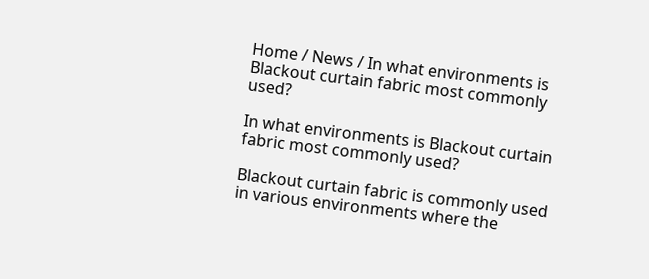Home / News / In what environments is Blackout curtain fabric most commonly used?

In what environments is Blackout curtain fabric most commonly used?

Blackout curtain fabric is commonly used in various environments where the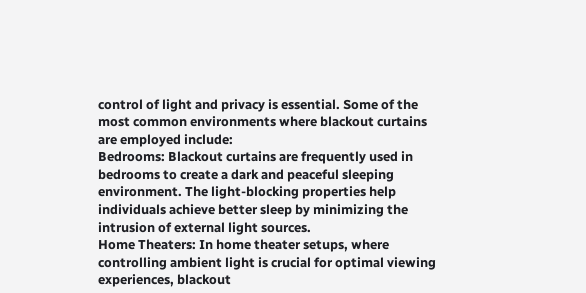control of light and privacy is essential. Some of the most common environments where blackout curtains are employed include:
Bedrooms: Blackout curtains are frequently used in bedrooms to create a dark and peaceful sleeping environment. The light-blocking properties help individuals achieve better sleep by minimizing the intrusion of external light sources.
Home Theaters: In home theater setups, where controlling ambient light is crucial for optimal viewing experiences, blackout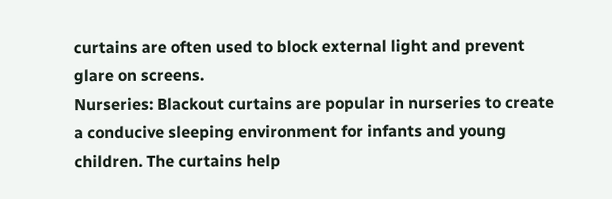curtains are often used to block external light and prevent glare on screens.
Nurseries: Blackout curtains are popular in nurseries to create a conducive sleeping environment for infants and young children. The curtains help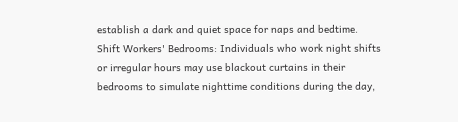establish a dark and quiet space for naps and bedtime.
Shift Workers' Bedrooms: Individuals who work night shifts or irregular hours may use blackout curtains in their bedrooms to simulate nighttime conditions during the day,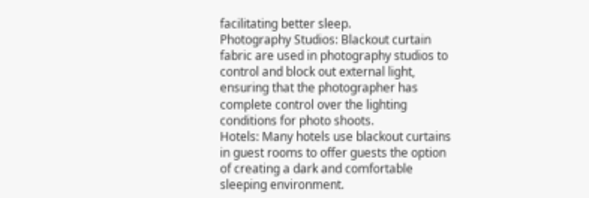facilitating better sleep.
Photography Studios: Blackout curtain fabric are used in photography studios to control and block out external light, ensuring that the photographer has complete control over the lighting conditions for photo shoots.
Hotels: Many hotels use blackout curtains in guest rooms to offer guests the option of creating a dark and comfortable sleeping environment.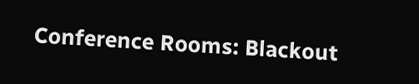Conference Rooms: Blackout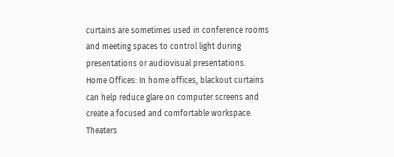curtains are sometimes used in conference rooms and meeting spaces to control light during presentations or audiovisual presentations.
Home Offices: In home offices, blackout curtains can help reduce glare on computer screens and create a focused and comfortable workspace.
Theaters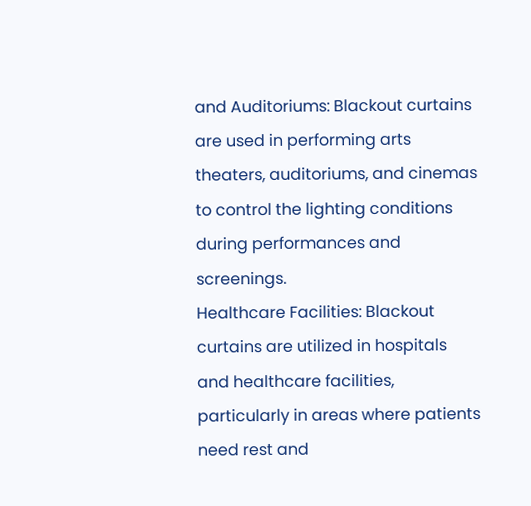and Auditoriums: Blackout curtains are used in performing arts theaters, auditoriums, and cinemas to control the lighting conditions during performances and screenings.
Healthcare Facilities: Blackout curtains are utilized in hospitals and healthcare facilities, particularly in areas where patients need rest and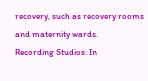recovery, such as recovery rooms and maternity wards.
Recording Studios: In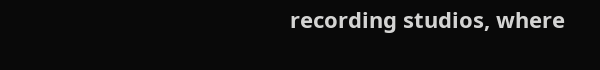recording studios, where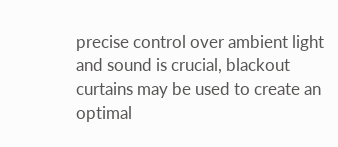precise control over ambient light and sound is crucial, blackout curtains may be used to create an optimal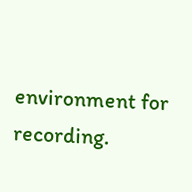environment for recording.